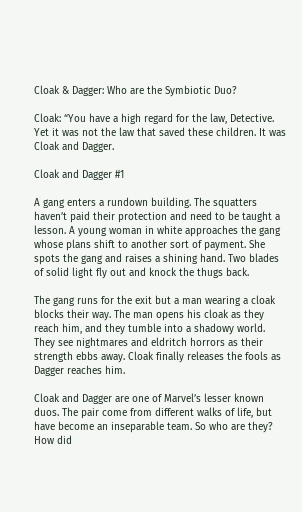Cloak & Dagger: Who are the Symbiotic Duo?

Cloak: “You have a high regard for the law, Detective. Yet it was not the law that saved these children. It was Cloak and Dagger.

Cloak and Dagger #1

A gang enters a rundown building. The squatters haven’t paid their protection and need to be taught a lesson. A young woman in white approaches the gang whose plans shift to another sort of payment. She spots the gang and raises a shining hand. Two blades of solid light fly out and knock the thugs back.

The gang runs for the exit but a man wearing a cloak blocks their way. The man opens his cloak as they reach him, and they tumble into a shadowy world. They see nightmares and eldritch horrors as their strength ebbs away. Cloak finally releases the fools as Dagger reaches him.

Cloak and Dagger are one of Marvel’s lesser known duos. The pair come from different walks of life, but have become an inseparable team. So who are they? How did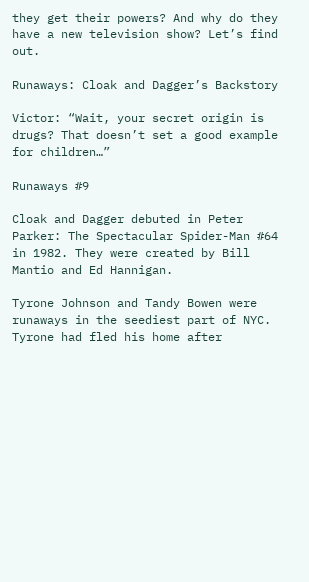they get their powers? And why do they have a new television show? Let’s find out.

Runaways: Cloak and Dagger’s Backstory

Victor: “Wait, your secret origin is drugs? That doesn’t set a good example for children…”

Runaways #9

Cloak and Dagger debuted in Peter Parker: The Spectacular Spider-Man #64 in 1982. They were created by Bill Mantio and Ed Hannigan.

Tyrone Johnson and Tandy Bowen were runaways in the seediest part of NYC. Tyrone had fled his home after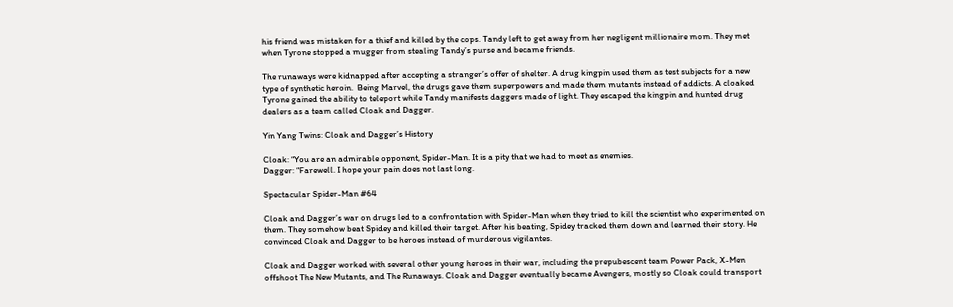his friend was mistaken for a thief and killed by the cops. Tandy left to get away from her negligent millionaire mom. They met when Tyrone stopped a mugger from stealing Tandy’s purse and became friends.

The runaways were kidnapped after accepting a stranger’s offer of shelter. A drug kingpin used them as test subjects for a new type of synthetic heroin.  Being Marvel, the drugs gave them superpowers and made them mutants instead of addicts. A cloaked Tyrone gained the ability to teleport while Tandy manifests daggers made of light. They escaped the kingpin and hunted drug dealers as a team called Cloak and Dagger.

Yin Yang Twins: Cloak and Dagger’s History

Cloak: “You are an admirable opponent, Spider-Man. It is a pity that we had to meet as enemies.
Dagger: “Farewell. I hope your pain does not last long.

Spectacular Spider-Man #64

Cloak and Dagger’s war on drugs led to a confrontation with Spider-Man when they tried to kill the scientist who experimented on them. They somehow beat Spidey and killed their target. After his beating, Spidey tracked them down and learned their story. He convinced Cloak and Dagger to be heroes instead of murderous vigilantes.

Cloak and Dagger worked with several other young heroes in their war, including the prepubescent team Power Pack, X-Men offshoot The New Mutants, and The Runaways. Cloak and Dagger eventually became Avengers, mostly so Cloak could transport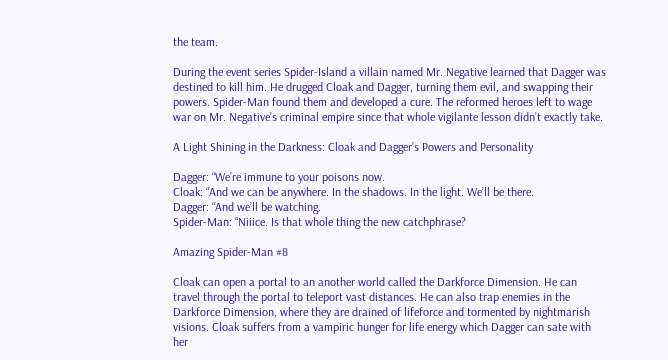the team.

During the event series Spider-Island a villain named Mr. Negative learned that Dagger was destined to kill him. He drugged Cloak and Dagger, turning them evil, and swapping their powers. Spider-Man found them and developed a cure. The reformed heroes left to wage war on Mr. Negative’s criminal empire since that whole vigilante lesson didn’t exactly take.

A Light Shining in the Darkness: Cloak and Dagger’s Powers and Personality

Dagger: “We’re immune to your poisons now.
Cloak: “And we can be anywhere. In the shadows. In the light. We’ll be there.
Dagger: “And we’ll be watching.
Spider-Man: “Niiice. Is that whole thing the new catchphrase?

Amazing Spider-Man #8

Cloak can open a portal to an another world called the Darkforce Dimension. He can travel through the portal to teleport vast distances. He can also trap enemies in the Darkforce Dimension, where they are drained of lifeforce and tormented by nightmarish visions. Cloak suffers from a vampiric hunger for life energy which Dagger can sate with her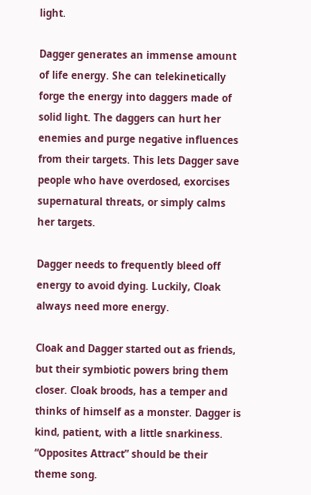light.

Dagger generates an immense amount of life energy. She can telekinetically forge the energy into daggers made of solid light. The daggers can hurt her enemies and purge negative influences from their targets. This lets Dagger save people who have overdosed, exorcises supernatural threats, or simply calms her targets.

Dagger needs to frequently bleed off energy to avoid dying. Luckily, Cloak always need more energy.

Cloak and Dagger started out as friends, but their symbiotic powers bring them closer. Cloak broods, has a temper and thinks of himself as a monster. Dagger is kind, patient, with a little snarkiness. “Opposites Attract” should be their theme song.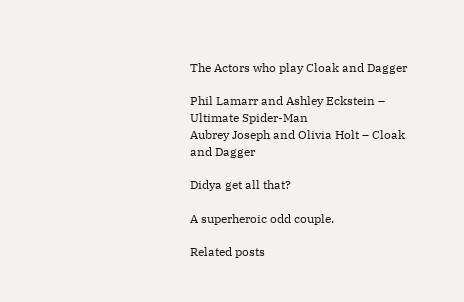The Actors who play Cloak and Dagger

Phil Lamarr and Ashley Eckstein – Ultimate Spider-Man
Aubrey Joseph and Olivia Holt – Cloak and Dagger

Didya get all that?

A superheroic odd couple.

Related posts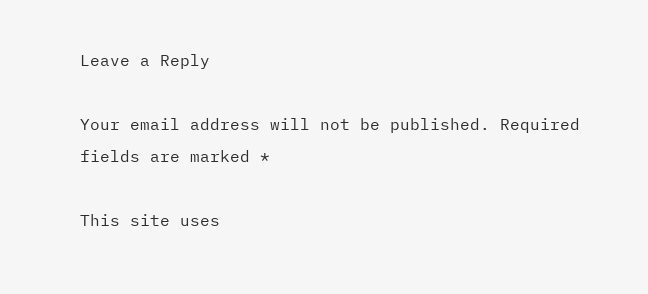Leave a Reply

Your email address will not be published. Required fields are marked *

This site uses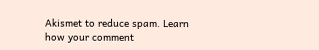Akismet to reduce spam. Learn how your comment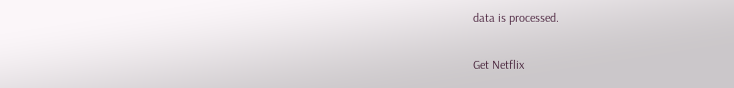data is processed.

Get Netflix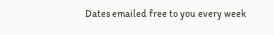Dates emailed free to you every week